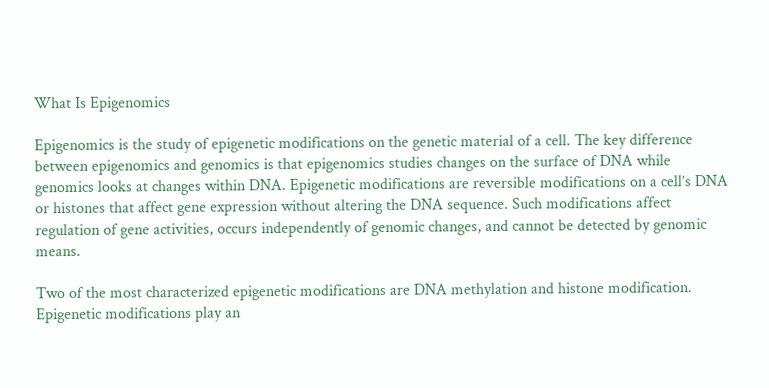What Is Epigenomics

Epigenomics is the study of epigenetic modifications on the genetic material of a cell. The key difference between epigenomics and genomics is that epigenomics studies changes on the surface of DNA while genomics looks at changes within DNA. Epigenetic modifications are reversible modifications on a cell’s DNA or histones that affect gene expression without altering the DNA sequence. Such modifications affect regulation of gene activities, occurs independently of genomic changes, and cannot be detected by genomic means.

Two of the most characterized epigenetic modifications are DNA methylation and histone modification. Epigenetic modifications play an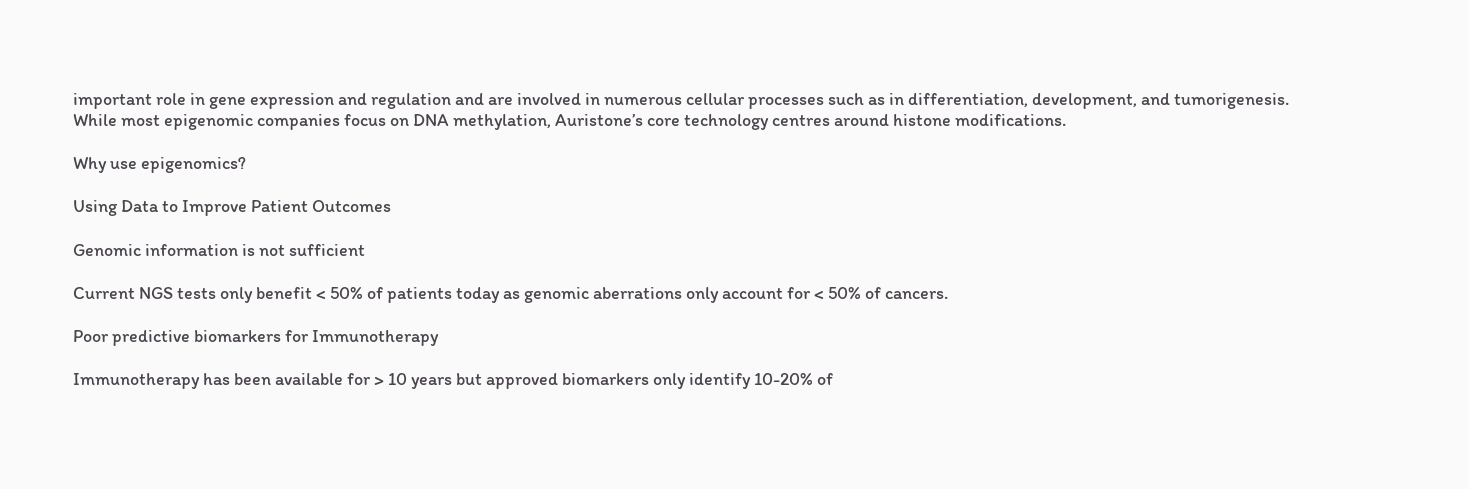important role in gene expression and regulation and are involved in numerous cellular processes such as in differentiation, development, and tumorigenesis. While most epigenomic companies focus on DNA methylation, Auristone’s core technology centres around histone modifications.

Why use epigenomics?

Using Data to Improve Patient Outcomes

Genomic information is not sufficient

Current NGS tests only benefit < 50% of patients today as genomic aberrations only account for < 50% of cancers.

Poor predictive biomarkers for Immunotherapy

Immunotherapy has been available for > 10 years but approved biomarkers only identify 10-20% of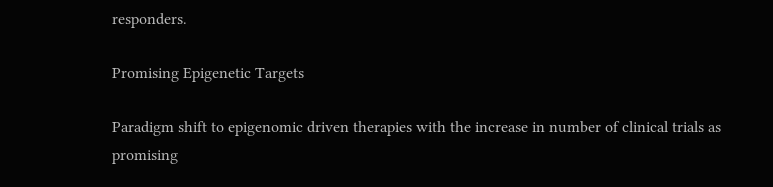responders.

Promising Epigenetic Targets

Paradigm shift to epigenomic driven therapies with the increase in number of clinical trials as promising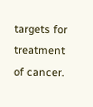targets for treatment of cancer.